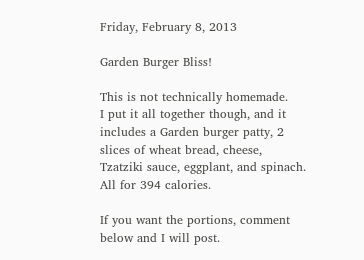Friday, February 8, 2013

Garden Burger Bliss!

This is not technically homemade.
I put it all together though, and it includes a Garden burger patty, 2 slices of wheat bread, cheese, Tzatziki sauce, eggplant, and spinach. All for 394 calories.

If you want the portions, comment below and I will post.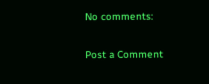No comments:

Post a Comment